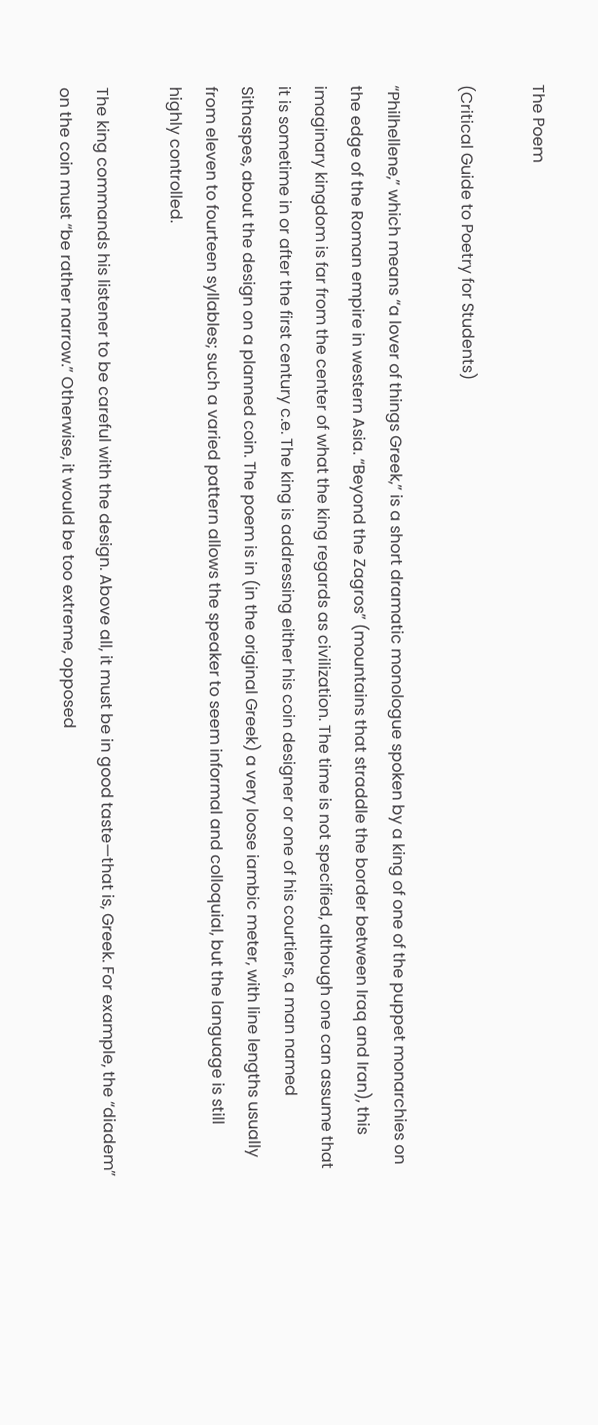The Poem

(Critical Guide to Poetry for Students)

“Philhellene,” which means “a lover of things Greek,” is a short dramatic monologue spoken by a king of one of the puppet monarchies on the edge of the Roman empire in western Asia. “Beyond the Zagros” (mountains that straddle the border between Iraq and Iran), this imaginary kingdom is far from the center of what the king regards as civilization. The time is not specified, although one can assume that it is sometime in or after the first century c.e. The king is addressing either his coin designer or one of his courtiers, a man named Sithaspes, about the design on a planned coin. The poem is in (in the original Greek) a very loose iambic meter, with line lengths usually from eleven to fourteen syllables; such a varied pattern allows the speaker to seem informal and colloquial, but the language is still highly controlled.

The king commands his listener to be careful with the design. Above all, it must be in good taste—that is, Greek. For example, the “diadem” on the coin must “be rather narrow.” Otherwise, it would be too extreme, opposed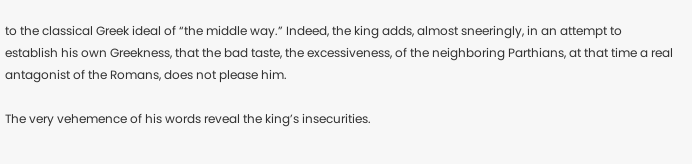to the classical Greek ideal of “the middle way.” Indeed, the king adds, almost sneeringly, in an attempt to establish his own Greekness, that the bad taste, the excessiveness, of the neighboring Parthians, at that time a real antagonist of the Romans, does not please him.

The very vehemence of his words reveal the king’s insecurities.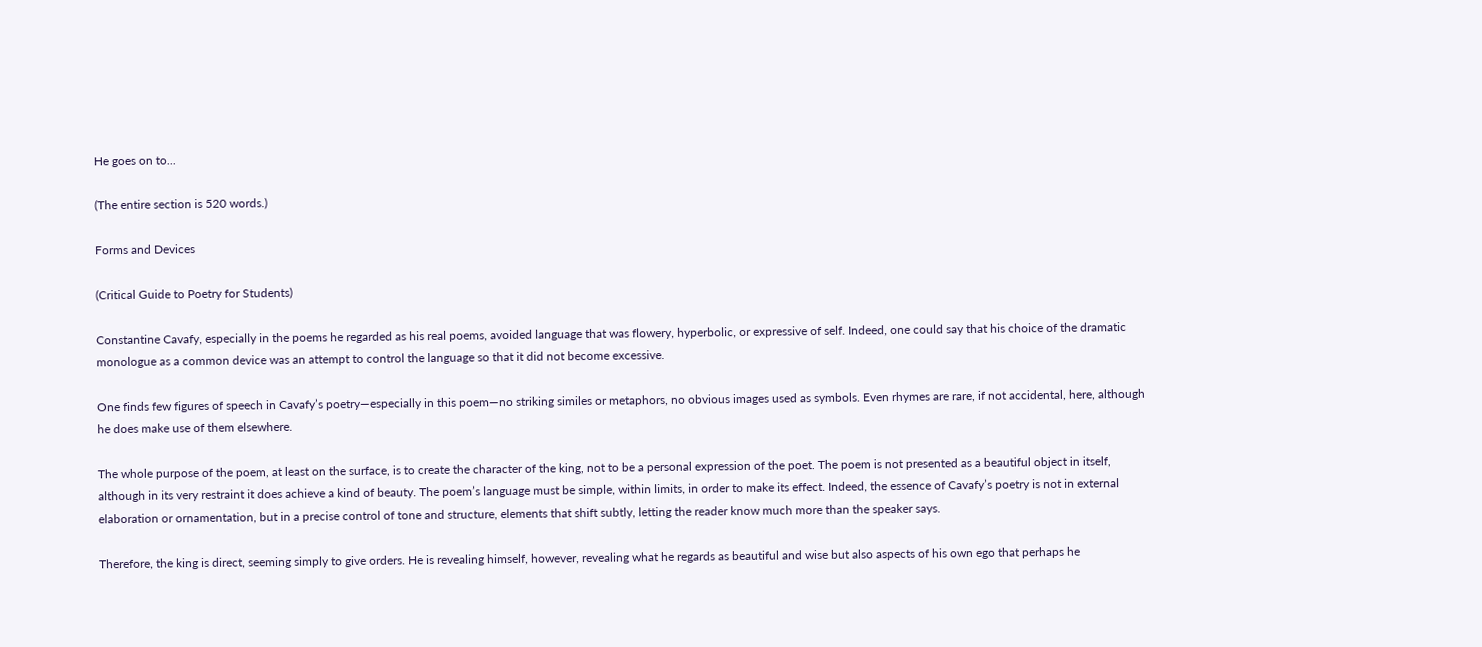He goes on to...

(The entire section is 520 words.)

Forms and Devices

(Critical Guide to Poetry for Students)

Constantine Cavafy, especially in the poems he regarded as his real poems, avoided language that was flowery, hyperbolic, or expressive of self. Indeed, one could say that his choice of the dramatic monologue as a common device was an attempt to control the language so that it did not become excessive.

One finds few figures of speech in Cavafy’s poetry—especially in this poem—no striking similes or metaphors, no obvious images used as symbols. Even rhymes are rare, if not accidental, here, although he does make use of them elsewhere.

The whole purpose of the poem, at least on the surface, is to create the character of the king, not to be a personal expression of the poet. The poem is not presented as a beautiful object in itself, although in its very restraint it does achieve a kind of beauty. The poem’s language must be simple, within limits, in order to make its effect. Indeed, the essence of Cavafy’s poetry is not in external elaboration or ornamentation, but in a precise control of tone and structure, elements that shift subtly, letting the reader know much more than the speaker says.

Therefore, the king is direct, seeming simply to give orders. He is revealing himself, however, revealing what he regards as beautiful and wise but also aspects of his own ego that perhaps he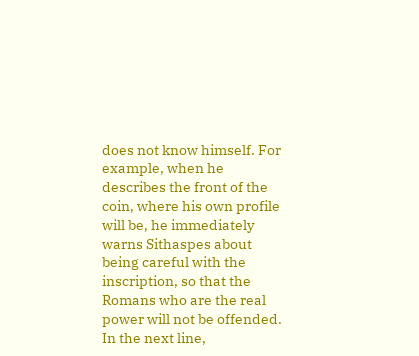does not know himself. For example, when he describes the front of the coin, where his own profile will be, he immediately warns Sithaspes about being careful with the inscription, so that the Romans who are the real power will not be offended. In the next line,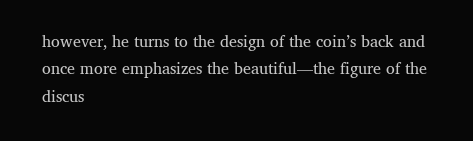however, he turns to the design of the coin’s back and once more emphasizes the beautiful—the figure of the discus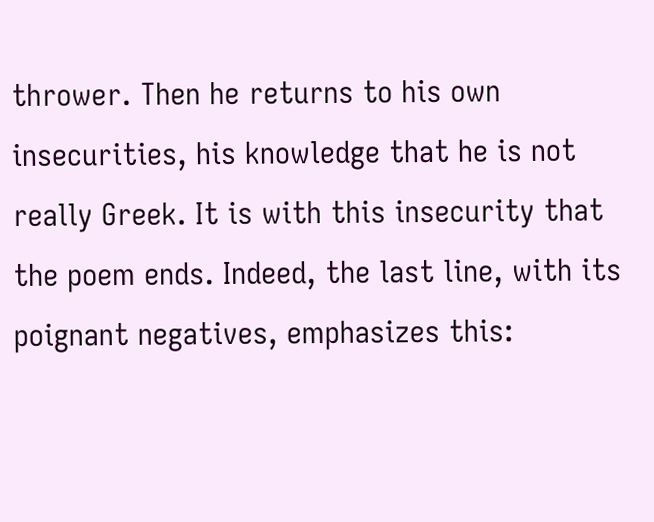thrower. Then he returns to his own insecurities, his knowledge that he is not really Greek. It is with this insecurity that the poem ends. Indeed, the last line, with its poignant negatives, emphasizes this: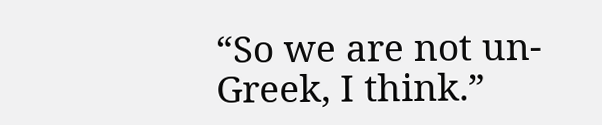“So we are not un-Greek, I think.”